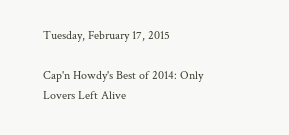Tuesday, February 17, 2015

Cap'n Howdy's Best of 2014: Only Lovers Left Alive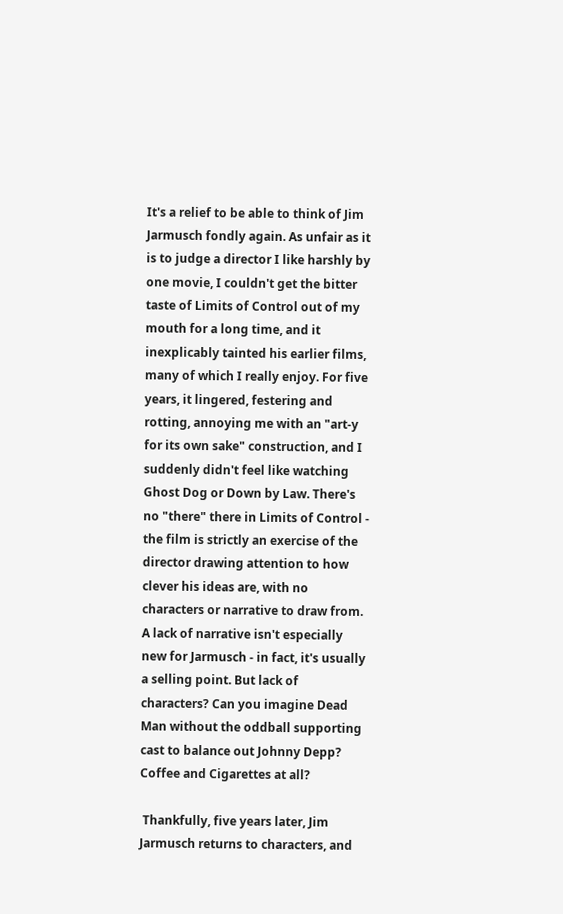It's a relief to be able to think of Jim Jarmusch fondly again. As unfair as it is to judge a director I like harshly by one movie, I couldn't get the bitter taste of Limits of Control out of my mouth for a long time, and it inexplicably tainted his earlier films, many of which I really enjoy. For five years, it lingered, festering and rotting, annoying me with an "art-y for its own sake" construction, and I suddenly didn't feel like watching Ghost Dog or Down by Law. There's no "there" there in Limits of Control - the film is strictly an exercise of the director drawing attention to how clever his ideas are, with no characters or narrative to draw from. A lack of narrative isn't especially new for Jarmusch - in fact, it's usually a selling point. But lack of characters? Can you imagine Dead Man without the oddball supporting cast to balance out Johnny Depp? Coffee and Cigarettes at all?

 Thankfully, five years later, Jim Jarmusch returns to characters, and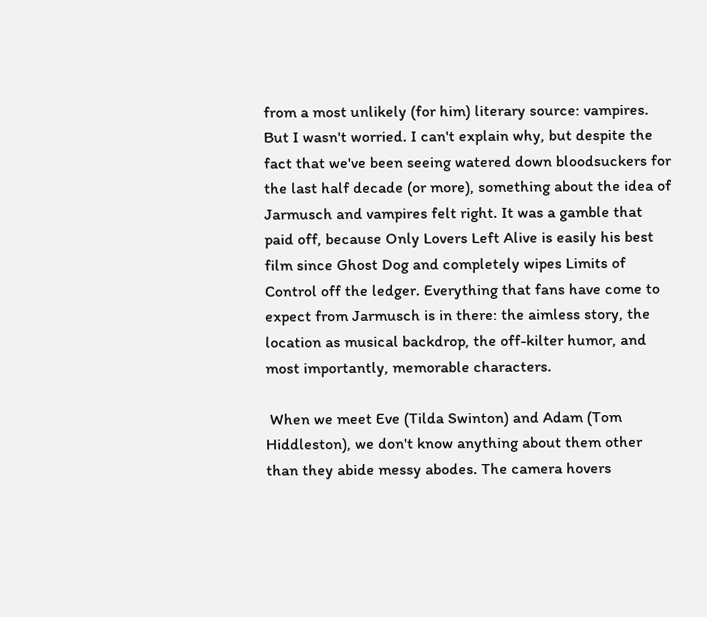from a most unlikely (for him) literary source: vampires. But I wasn't worried. I can't explain why, but despite the fact that we've been seeing watered down bloodsuckers for the last half decade (or more), something about the idea of Jarmusch and vampires felt right. It was a gamble that paid off, because Only Lovers Left Alive is easily his best film since Ghost Dog and completely wipes Limits of Control off the ledger. Everything that fans have come to expect from Jarmusch is in there: the aimless story, the location as musical backdrop, the off-kilter humor, and most importantly, memorable characters.

 When we meet Eve (Tilda Swinton) and Adam (Tom Hiddleston), we don't know anything about them other than they abide messy abodes. The camera hovers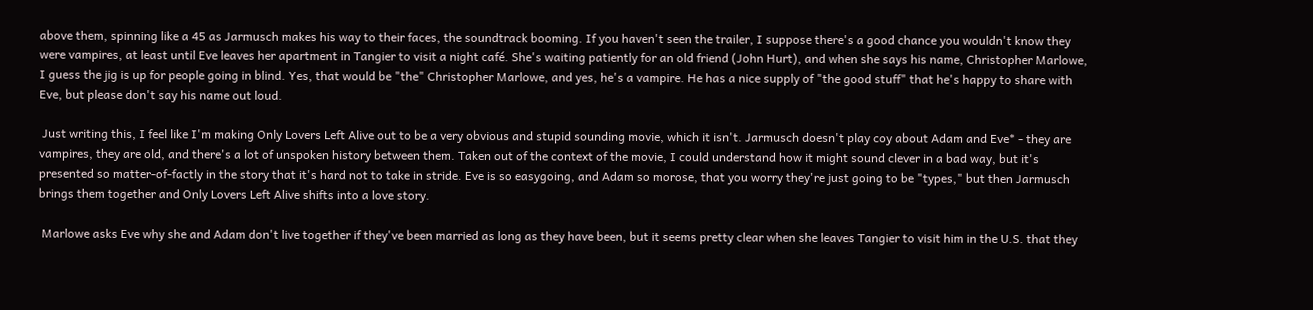above them, spinning like a 45 as Jarmusch makes his way to their faces, the soundtrack booming. If you haven't seen the trailer, I suppose there's a good chance you wouldn't know they were vampires, at least until Eve leaves her apartment in Tangier to visit a night café. She's waiting patiently for an old friend (John Hurt), and when she says his name, Christopher Marlowe, I guess the jig is up for people going in blind. Yes, that would be "the" Christopher Marlowe, and yes, he's a vampire. He has a nice supply of "the good stuff" that he's happy to share with Eve, but please don't say his name out loud.

 Just writing this, I feel like I'm making Only Lovers Left Alive out to be a very obvious and stupid sounding movie, which it isn't. Jarmusch doesn't play coy about Adam and Eve* - they are vampires, they are old, and there's a lot of unspoken history between them. Taken out of the context of the movie, I could understand how it might sound clever in a bad way, but it's presented so matter-of-factly in the story that it's hard not to take in stride. Eve is so easygoing, and Adam so morose, that you worry they're just going to be "types," but then Jarmusch brings them together and Only Lovers Left Alive shifts into a love story.

 Marlowe asks Eve why she and Adam don't live together if they've been married as long as they have been, but it seems pretty clear when she leaves Tangier to visit him in the U.S. that they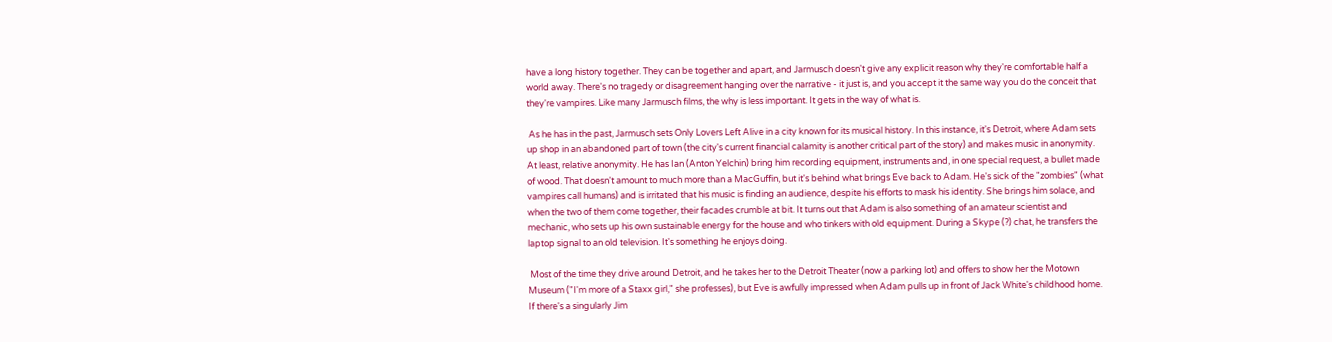have a long history together. They can be together and apart, and Jarmusch doesn't give any explicit reason why they're comfortable half a world away. There's no tragedy or disagreement hanging over the narrative - it just is, and you accept it the same way you do the conceit that they're vampires. Like many Jarmusch films, the why is less important. It gets in the way of what is.

 As he has in the past, Jarmusch sets Only Lovers Left Alive in a city known for its musical history. In this instance, it's Detroit, where Adam sets up shop in an abandoned part of town (the city's current financial calamity is another critical part of the story) and makes music in anonymity. At least, relative anonymity. He has Ian (Anton Yelchin) bring him recording equipment, instruments and, in one special request, a bullet made of wood. That doesn't amount to much more than a MacGuffin, but it's behind what brings Eve back to Adam. He's sick of the "zombies" (what vampires call humans) and is irritated that his music is finding an audience, despite his efforts to mask his identity. She brings him solace, and when the two of them come together, their facades crumble at bit. It turns out that Adam is also something of an amateur scientist and mechanic, who sets up his own sustainable energy for the house and who tinkers with old equipment. During a Skype (?) chat, he transfers the laptop signal to an old television. It's something he enjoys doing.

 Most of the time they drive around Detroit, and he takes her to the Detroit Theater (now a parking lot) and offers to show her the Motown Museum ("I'm more of a Staxx girl," she professes), but Eve is awfully impressed when Adam pulls up in front of Jack White's childhood home. If there's a singularly Jim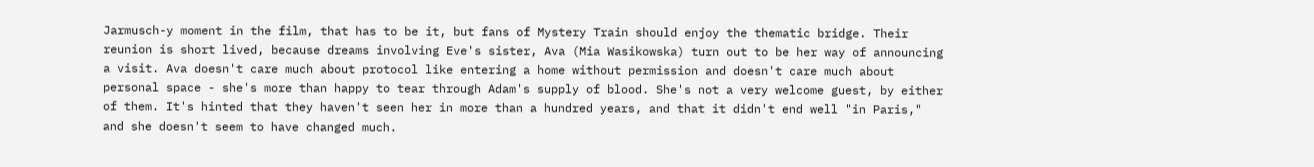Jarmusch-y moment in the film, that has to be it, but fans of Mystery Train should enjoy the thematic bridge. Their reunion is short lived, because dreams involving Eve's sister, Ava (Mia Wasikowska) turn out to be her way of announcing a visit. Ava doesn't care much about protocol like entering a home without permission and doesn't care much about personal space - she's more than happy to tear through Adam's supply of blood. She's not a very welcome guest, by either of them. It's hinted that they haven't seen her in more than a hundred years, and that it didn't end well "in Paris," and she doesn't seem to have changed much.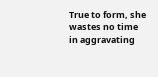True to form, she wastes no time in aggravating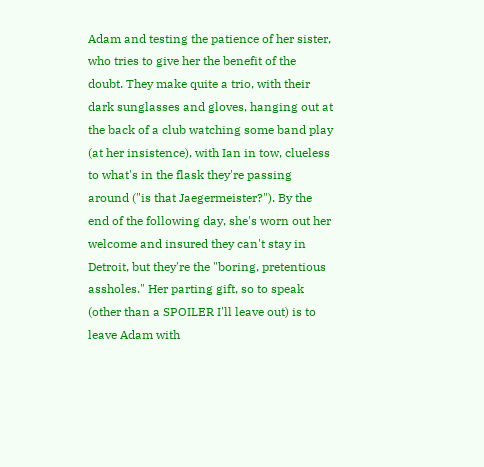Adam and testing the patience of her sister, who tries to give her the benefit of the doubt. They make quite a trio, with their dark sunglasses and gloves, hanging out at the back of a club watching some band play (at her insistence), with Ian in tow, clueless to what's in the flask they're passing around ("is that Jaegermeister?"). By the end of the following day, she's worn out her welcome and insured they can't stay in Detroit, but they're the "boring, pretentious assholes." Her parting gift, so to speak (other than a SPOILER I'll leave out) is to leave Adam with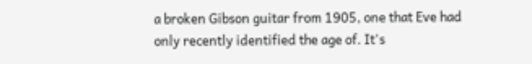a broken Gibson guitar from 1905, one that Eve had only recently identified the age of. It's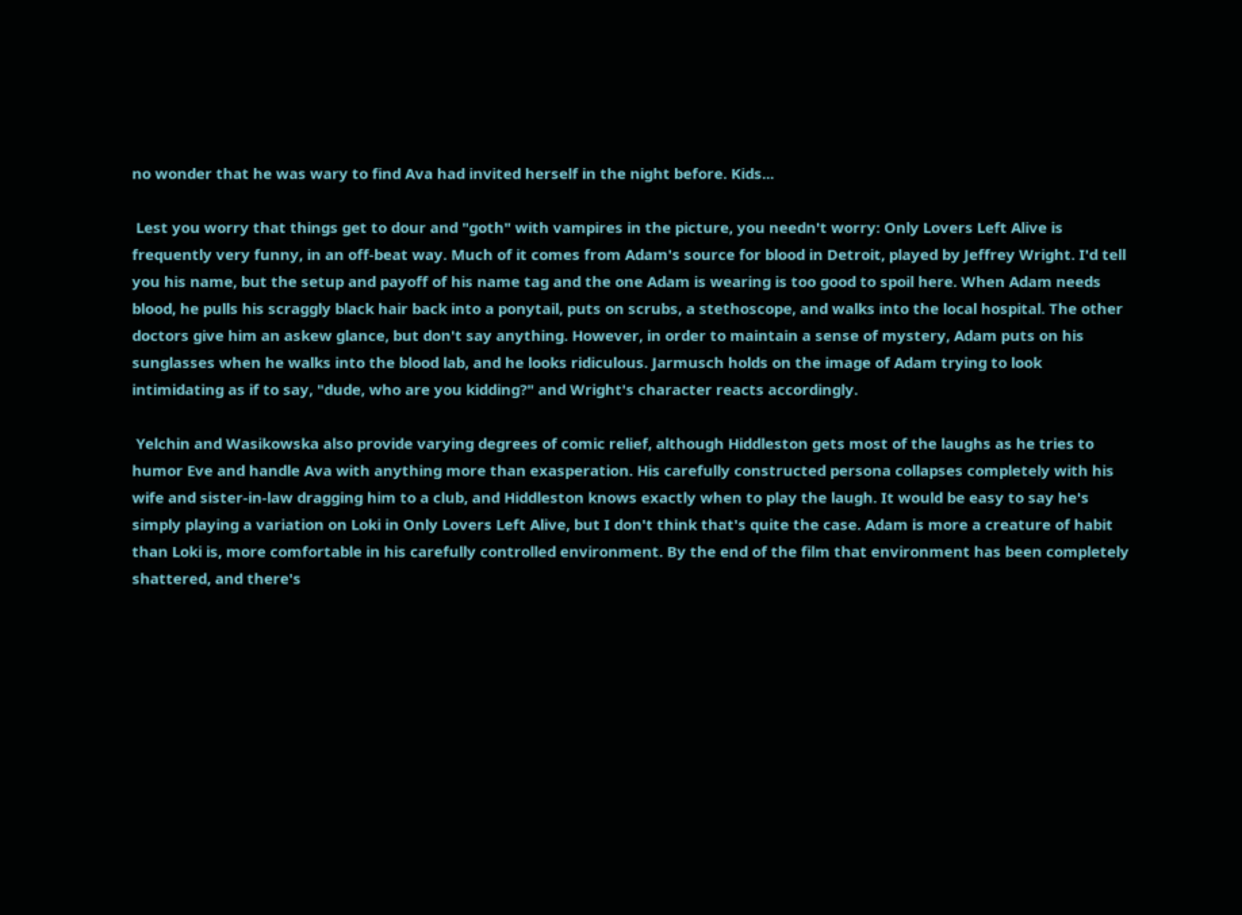no wonder that he was wary to find Ava had invited herself in the night before. Kids...

 Lest you worry that things get to dour and "goth" with vampires in the picture, you needn't worry: Only Lovers Left Alive is frequently very funny, in an off-beat way. Much of it comes from Adam's source for blood in Detroit, played by Jeffrey Wright. I'd tell you his name, but the setup and payoff of his name tag and the one Adam is wearing is too good to spoil here. When Adam needs blood, he pulls his scraggly black hair back into a ponytail, puts on scrubs, a stethoscope, and walks into the local hospital. The other doctors give him an askew glance, but don't say anything. However, in order to maintain a sense of mystery, Adam puts on his sunglasses when he walks into the blood lab, and he looks ridiculous. Jarmusch holds on the image of Adam trying to look intimidating as if to say, "dude, who are you kidding?" and Wright's character reacts accordingly.

 Yelchin and Wasikowska also provide varying degrees of comic relief, although Hiddleston gets most of the laughs as he tries to humor Eve and handle Ava with anything more than exasperation. His carefully constructed persona collapses completely with his wife and sister-in-law dragging him to a club, and Hiddleston knows exactly when to play the laugh. It would be easy to say he's simply playing a variation on Loki in Only Lovers Left Alive, but I don't think that's quite the case. Adam is more a creature of habit than Loki is, more comfortable in his carefully controlled environment. By the end of the film that environment has been completely shattered, and there's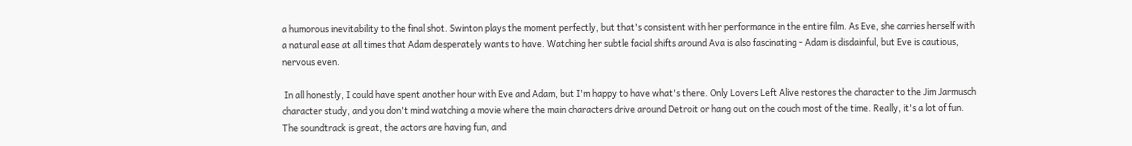a humorous inevitability to the final shot. Swinton plays the moment perfectly, but that's consistent with her performance in the entire film. As Eve, she carries herself with a natural ease at all times that Adam desperately wants to have. Watching her subtle facial shifts around Ava is also fascinating - Adam is disdainful, but Eve is cautious, nervous even.

 In all honestly, I could have spent another hour with Eve and Adam, but I'm happy to have what's there. Only Lovers Left Alive restores the character to the Jim Jarmusch character study, and you don't mind watching a movie where the main characters drive around Detroit or hang out on the couch most of the time. Really, it's a lot of fun. The soundtrack is great, the actors are having fun, and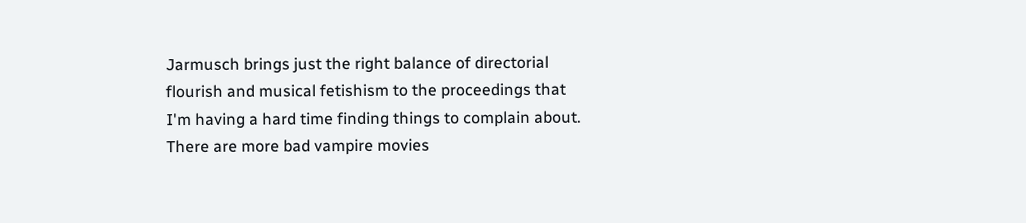Jarmusch brings just the right balance of directorial flourish and musical fetishism to the proceedings that I'm having a hard time finding things to complain about. There are more bad vampire movies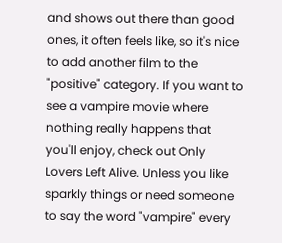and shows out there than good ones, it often feels like, so it's nice to add another film to the "positive" category. If you want to see a vampire movie where nothing really happens that you'll enjoy, check out Only Lovers Left Alive. Unless you like sparkly things or need someone to say the word "vampire" every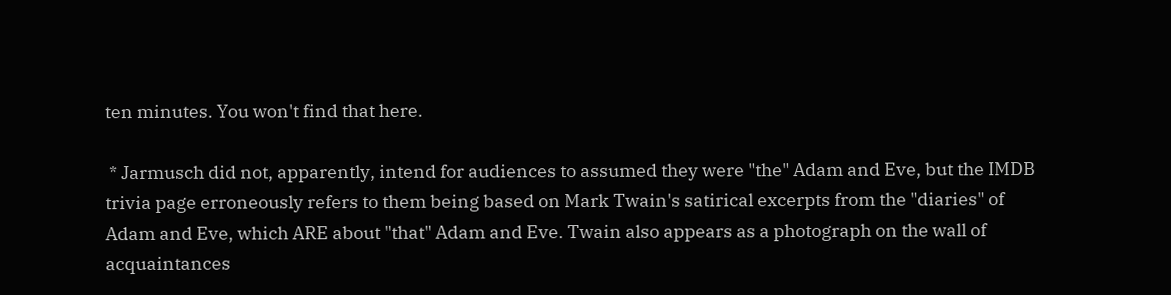ten minutes. You won't find that here.

 * Jarmusch did not, apparently, intend for audiences to assumed they were "the" Adam and Eve, but the IMDB trivia page erroneously refers to them being based on Mark Twain's satirical excerpts from the "diaries" of Adam and Eve, which ARE about "that" Adam and Eve. Twain also appears as a photograph on the wall of acquaintances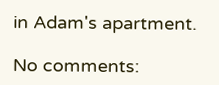in Adam's apartment.

No comments: